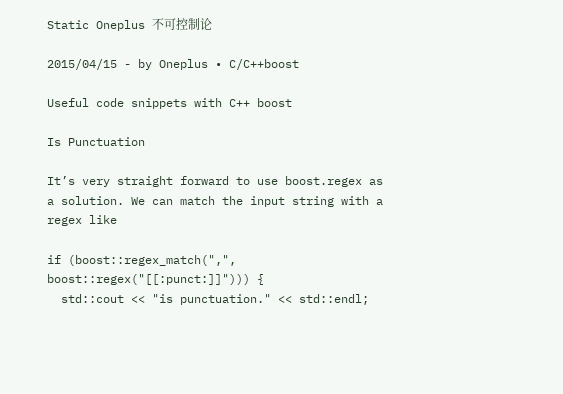Static Oneplus 不可控制论

2015/04/15 - by Oneplus • C/C++boost

Useful code snippets with C++ boost

Is Punctuation

It’s very straight forward to use boost.regex as a solution. We can match the input string with a regex like

if (boost::regex_match(",", boost::regex("[[:punct:]]"))) {
  std::cout << "is punctuation." << std::endl;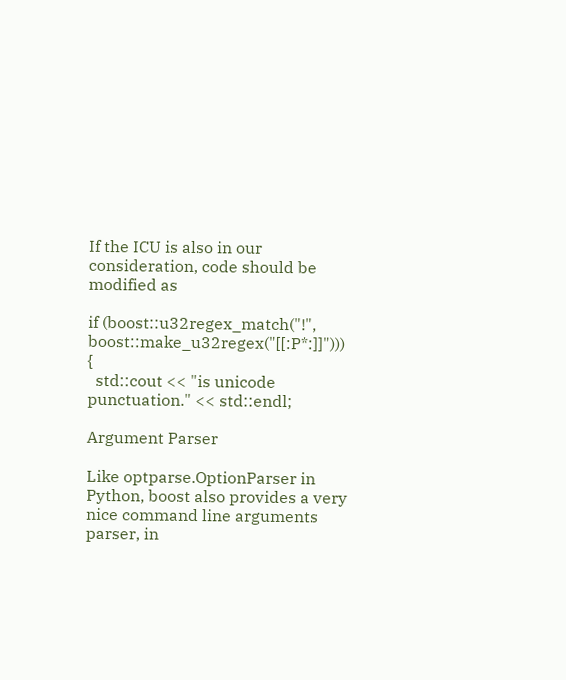If the ICU is also in our consideration, code should be modified as

if (boost::u32regex_match("!", boost::make_u32regex("[[:P*:]]"))) {
  std::cout << "is unicode punctuation." << std::endl;

Argument Parser

Like optparse.OptionParser in Python, boost also provides a very nice command line arguments parser, in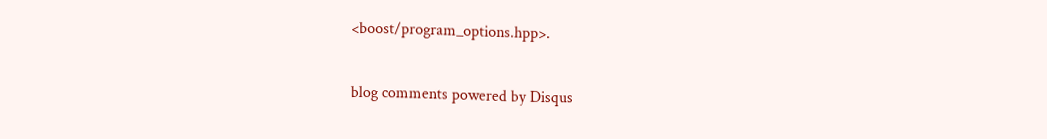<boost/program_options.hpp>.

blog comments powered by Disqus